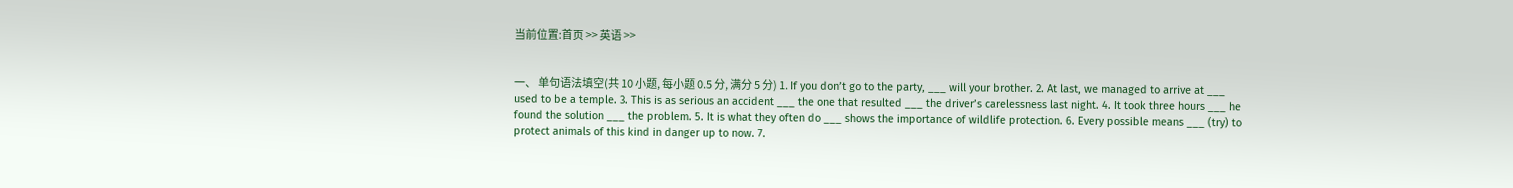当前位置:首页 >> 英语 >>


一、 单句语法填空(共 10 小题, 每小题 0.5 分, 满分 5 分) 1. If you don’t go to the party, ___ will your brother. 2. At last, we managed to arrive at ___ used to be a temple. 3. This is as serious an accident ___ the one that resulted ___ the driver’s carelessness last night. 4. It took three hours ___ he found the solution ___ the problem. 5. It is what they often do ___ shows the importance of wildlife protection. 6. Every possible means ___ (try) to protect animals of this kind in danger up to now. 7.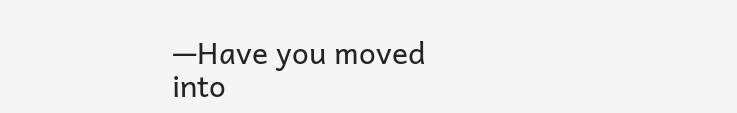—Have you moved into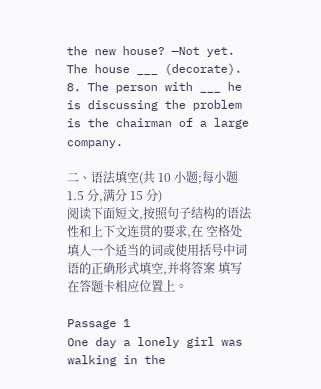the new house? —Not yet. The house ___ (decorate). 8. The person with ___ he is discussing the problem is the chairman of a large company.

二、语法填空(共 10 小题;每小题 1.5 分,满分 15 分)
阅读下面短文,按照句子结构的语法性和上下文连贯的要求,在 空格处填人一个适当的词或使用括号中词语的正确形式填空,并将答案 填写在答题卡相应位置上。

Passage 1
One day a lonely girl was walking in the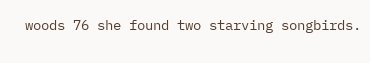woods 76 she found two starving songbirds.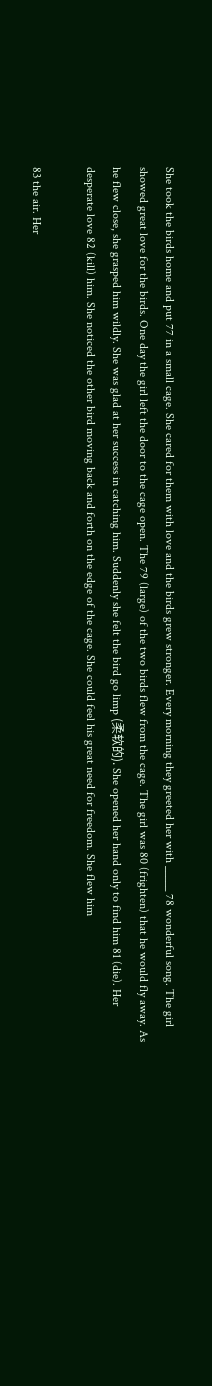She took the birds home and put 77 in a small cage. She cared for them with love and the birds grew stronger. Every morning they greeted her with _____ 78 wonderful song. The girl showed great love for the birds. One day the girl left the door to the cage open. The 79 (large) of the two birds flew from the cage. The girl was 80 (frighten) that he would fly away. As he flew close, she grasped him wildly. She was glad at her success in catching him. Suddenly she felt the bird go limp (柔软的). She opened her hand only to find him 81 (die). Her desperate love 82 (kill) him. She noticed the other bird moving back and forth on the edge of the cage. She could feel his great need for freedom. She flew him

83 the air. Her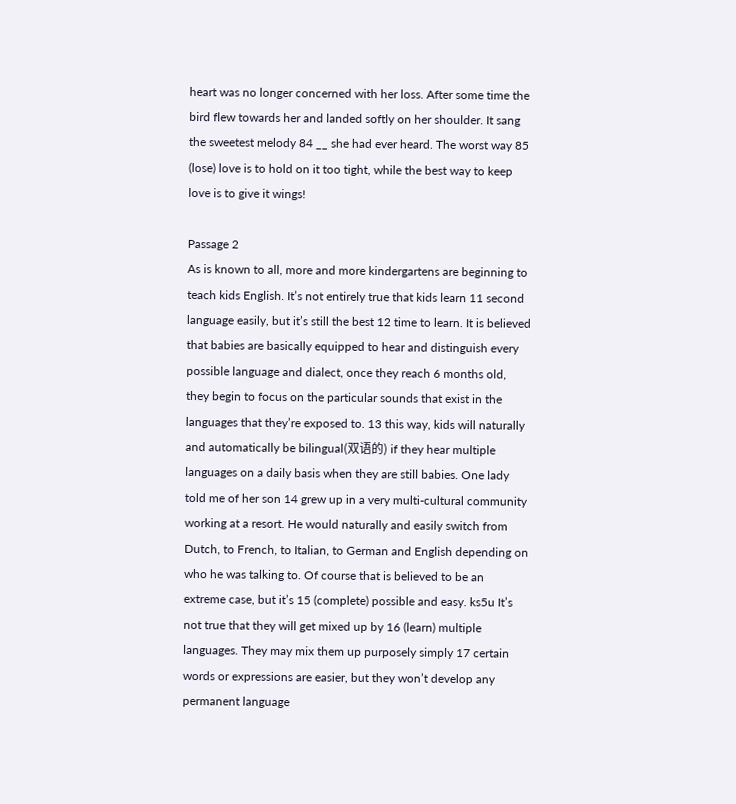heart was no longer concerned with her loss. After some time the bird flew towards her and landed softly on her shoulder. It sang the sweetest melody 84 __ she had ever heard. The worst way 85 (lose) love is to hold on it too tight, while the best way to keep love is to give it wings!

Passage 2
As is known to all, more and more kindergartens are beginning to teach kids English. It’s not entirely true that kids learn 11 second language easily, but it’s still the best 12 time to learn. It is believed that babies are basically equipped to hear and distinguish every possible language and dialect, once they reach 6 months old, they begin to focus on the particular sounds that exist in the languages that they’re exposed to. 13 this way, kids will naturally and automatically be bilingual(双语的) if they hear multiple languages on a daily basis when they are still babies. One lady told me of her son 14 grew up in a very multi-cultural community working at a resort. He would naturally and easily switch from Dutch, to French, to Italian, to German and English depending on who he was talking to. Of course that is believed to be an extreme case, but it’s 15 (complete) possible and easy. ks5u It’s not true that they will get mixed up by 16 (learn) multiple languages. They may mix them up purposely simply 17 certain words or expressions are easier, but they won’t develop any permanent language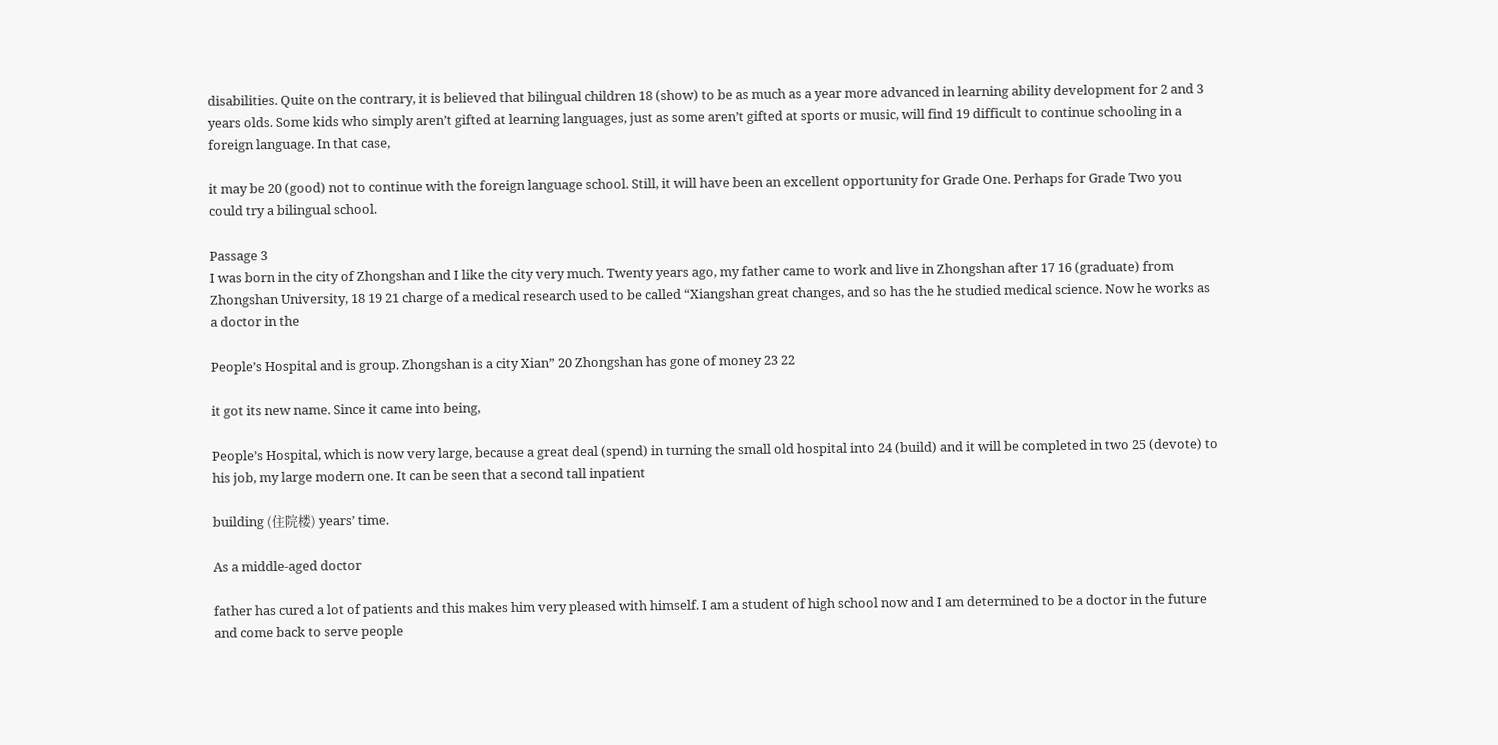disabilities. Quite on the contrary, it is believed that bilingual children 18 (show) to be as much as a year more advanced in learning ability development for 2 and 3 years olds. Some kids who simply aren’t gifted at learning languages, just as some aren’t gifted at sports or music, will find 19 difficult to continue schooling in a foreign language. In that case,

it may be 20 (good) not to continue with the foreign language school. Still, it will have been an excellent opportunity for Grade One. Perhaps for Grade Two you could try a bilingual school.

Passage 3
I was born in the city of Zhongshan and I like the city very much. Twenty years ago, my father came to work and live in Zhongshan after 17 16 (graduate) from Zhongshan University, 18 19 21 charge of a medical research used to be called “Xiangshan great changes, and so has the he studied medical science. Now he works as a doctor in the

People’s Hospital and is group. Zhongshan is a city Xian” 20 Zhongshan has gone of money 23 22

it got its new name. Since it came into being,

People’s Hospital, which is now very large, because a great deal (spend) in turning the small old hospital into 24 (build) and it will be completed in two 25 (devote) to his job, my large modern one. It can be seen that a second tall inpatient

building (住院楼) years’ time.

As a middle-aged doctor

father has cured a lot of patients and this makes him very pleased with himself. I am a student of high school now and I am determined to be a doctor in the future and come back to serve people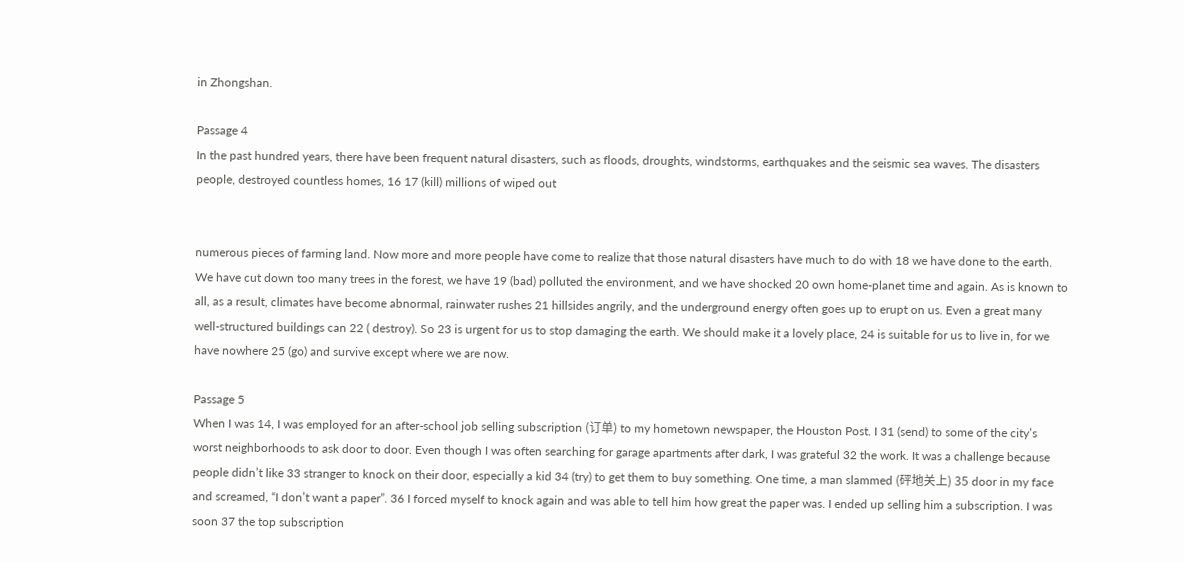in Zhongshan.

Passage 4
In the past hundred years, there have been frequent natural disasters, such as floods, droughts, windstorms, earthquakes and the seismic sea waves. The disasters people, destroyed countless homes, 16 17 (kill) millions of wiped out


numerous pieces of farming land. Now more and more people have come to realize that those natural disasters have much to do with 18 we have done to the earth. We have cut down too many trees in the forest, we have 19 (bad) polluted the environment, and we have shocked 20 own home-planet time and again. As is known to all, as a result, climates have become abnormal, rainwater rushes 21 hillsides angrily, and the underground energy often goes up to erupt on us. Even a great many well-structured buildings can 22 ( destroy). So 23 is urgent for us to stop damaging the earth. We should make it a lovely place, 24 is suitable for us to live in, for we have nowhere 25 (go) and survive except where we are now.

Passage 5
When I was 14, I was employed for an after-school job selling subscription (订单) to my hometown newspaper, the Houston Post. I 31 (send) to some of the city’s worst neighborhoods to ask door to door. Even though I was often searching for garage apartments after dark, I was grateful 32 the work. It was a challenge because people didn’t like 33 stranger to knock on their door, especially a kid 34 (try) to get them to buy something. One time, a man slammed (砰地关上) 35 door in my face and screamed, “I don’t want a paper”. 36 I forced myself to knock again and was able to tell him how great the paper was. I ended up selling him a subscription. I was soon 37 the top subscription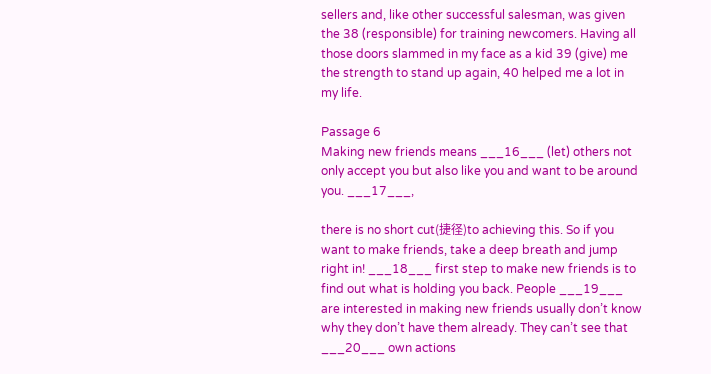sellers and, like other successful salesman, was given the 38 (responsible) for training newcomers. Having all those doors slammed in my face as a kid 39 (give) me the strength to stand up again, 40 helped me a lot in my life.

Passage 6
Making new friends means ___16___ (let) others not only accept you but also like you and want to be around you. ___17___,

there is no short cut(捷径)to achieving this. So if you want to make friends, take a deep breath and jump right in! ___18___ first step to make new friends is to find out what is holding you back. People ___19___ are interested in making new friends usually don’t know why they don’t have them already. They can’t see that ___20___ own actions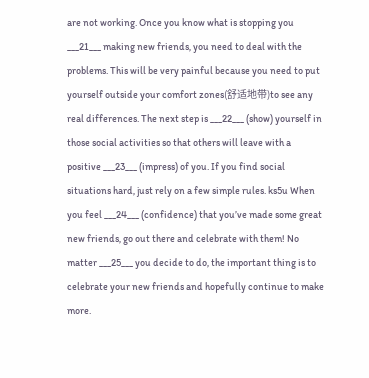are not working. Once you know what is stopping you ___21___ making new friends, you need to deal with the problems. This will be very painful because you need to put yourself outside your comfort zones(舒适地带)to see any real differences. The next step is ___22___ (show) yourself in those social activities so that others will leave with a positive ___23___ (impress) of you. If you find social situations hard, just rely on a few simple rules. ks5u When you feel ___24___ (confidence) that you’ve made some great new friends, go out there and celebrate with them! No matter ___25___ you decide to do, the important thing is to celebrate your new friends and hopefully continue to make more.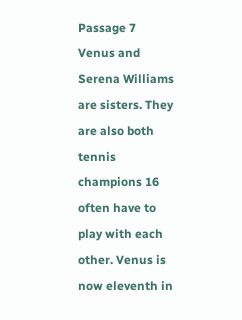Passage 7
Venus and Serena Williams are sisters. They are also both tennis champions 16 often have to play with each other. Venus is now eleventh in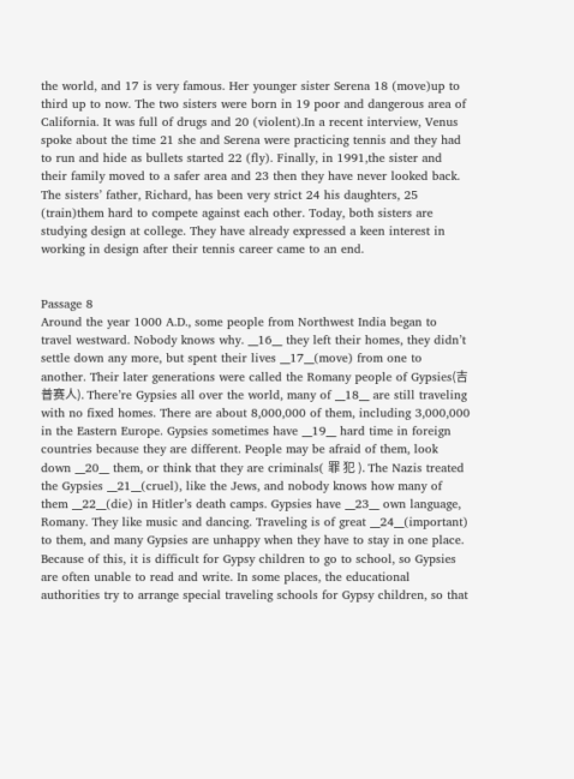the world, and 17 is very famous. Her younger sister Serena 18 (move)up to third up to now. The two sisters were born in 19 poor and dangerous area of California. It was full of drugs and 20 (violent).In a recent interview, Venus spoke about the time 21 she and Serena were practicing tennis and they had to run and hide as bullets started 22 (fly). Finally, in 1991,the sister and their family moved to a safer area and 23 then they have never looked back. The sisters’ father, Richard, has been very strict 24 his daughters, 25 (train)them hard to compete against each other. Today, both sisters are studying design at college. They have already expressed a keen interest in working in design after their tennis career came to an end.


Passage 8
Around the year 1000 A.D., some people from Northwest India began to travel westward. Nobody knows why. __16__ they left their homes, they didn’t settle down any more, but spent their lives __17__(move) from one to another. Their later generations were called the Romany people of Gypsies(吉普赛人). There’re Gypsies all over the world, many of __18__ are still traveling with no fixed homes. There are about 8,000,000 of them, including 3,000,000 in the Eastern Europe. Gypsies sometimes have __19__ hard time in foreign countries because they are different. People may be afraid of them, look down __20__ them, or think that they are criminals( 罪 犯 ). The Nazis treated the Gypsies __21__(cruel), like the Jews, and nobody knows how many of them __22__(die) in Hitler’s death camps. Gypsies have __23__ own language, Romany. They like music and dancing. Traveling is of great __24__(important) to them, and many Gypsies are unhappy when they have to stay in one place. Because of this, it is difficult for Gypsy children to go to school, so Gypsies are often unable to read and write. In some places, the educational authorities try to arrange special traveling schools for Gypsy children, so that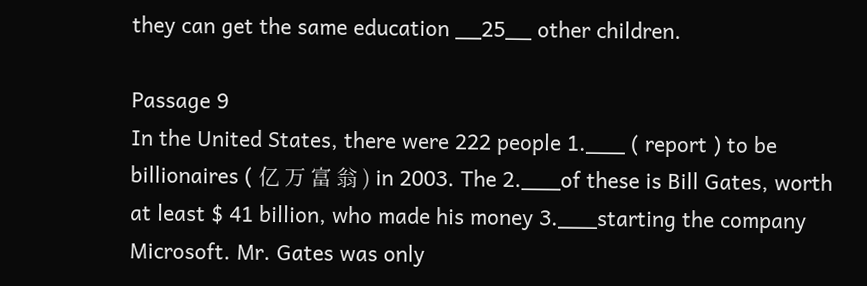they can get the same education __25__ other children.

Passage 9
In the United States, there were 222 people 1.___ ( report ) to be billionaires ( 亿 万 富 翁 ) in 2003. The 2.___of these is Bill Gates, worth at least $ 41 billion, who made his money 3.___starting the company Microsoft. Mr. Gates was only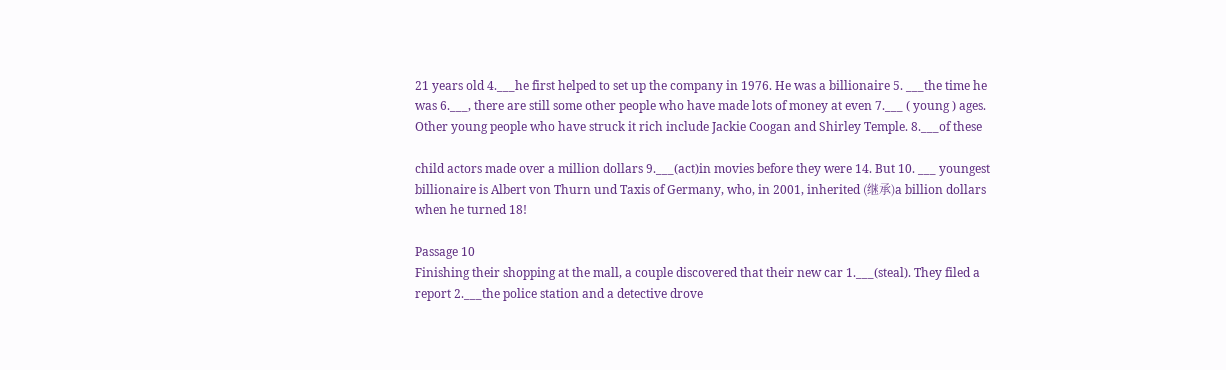21 years old 4.___he first helped to set up the company in 1976. He was a billionaire 5. ___the time he was 6.___, there are still some other people who have made lots of money at even 7.___ ( young ) ages. Other young people who have struck it rich include Jackie Coogan and Shirley Temple. 8.___of these

child actors made over a million dollars 9.___(act)in movies before they were 14. But 10. ___ youngest billionaire is Albert von Thurn und Taxis of Germany, who, in 2001, inherited (继承)a billion dollars when he turned 18!

Passage 10
Finishing their shopping at the mall, a couple discovered that their new car 1.___(steal). They filed a report 2.___the police station and a detective drove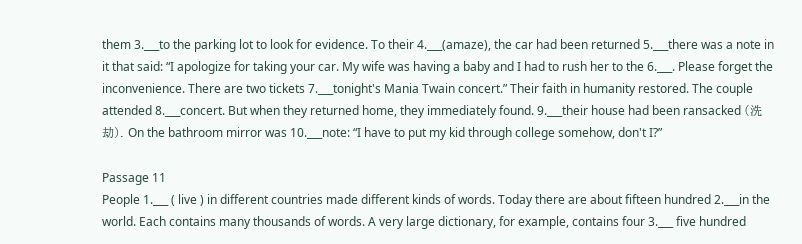them 3.___to the parking lot to look for evidence. To their 4.___(amaze), the car had been returned 5.___there was a note in it that said: “I apologize for taking your car. My wife was having a baby and I had to rush her to the 6.___. Please forget the inconvenience. There are two tickets 7.___tonight's Mania Twain concert.” Their faith in humanity restored. The couple attended 8.___concert. But when they returned home, they immediately found. 9.___their house had been ransacked (洗劫). On the bathroom mirror was 10.___note: “I have to put my kid through college somehow, don't I?”

Passage 11
People 1.___ ( live ) in different countries made different kinds of words. Today there are about fifteen hundred 2.___in the world. Each contains many thousands of words. A very large dictionary, for example, contains four 3.___ five hundred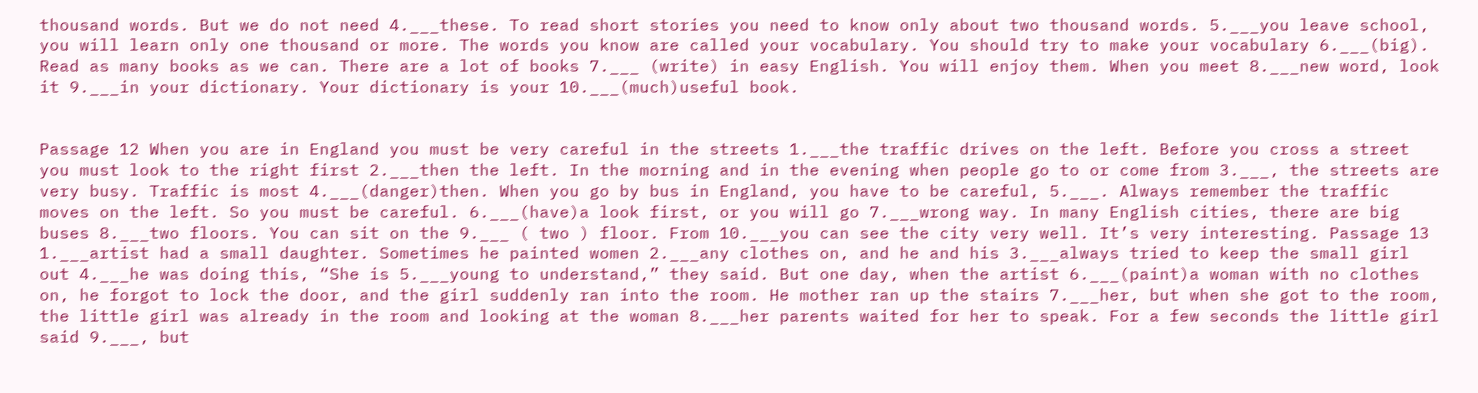thousand words. But we do not need 4.___these. To read short stories you need to know only about two thousand words. 5.___you leave school, you will learn only one thousand or more. The words you know are called your vocabulary. You should try to make your vocabulary 6.___(big). Read as many books as we can. There are a lot of books 7.___ (write) in easy English. You will enjoy them. When you meet 8.___new word, look it 9.___in your dictionary. Your dictionary is your 10.___(much)useful book.


Passage 12 When you are in England you must be very careful in the streets 1.___the traffic drives on the left. Before you cross a street you must look to the right first 2.___then the left. In the morning and in the evening when people go to or come from 3.___, the streets are very busy. Traffic is most 4.___(danger)then. When you go by bus in England, you have to be careful, 5.___. Always remember the traffic moves on the left. So you must be careful. 6.___(have)a look first, or you will go 7.___wrong way. In many English cities, there are big buses 8.___two floors. You can sit on the 9.___ ( two ) floor. From 10.___you can see the city very well. It’s very interesting. Passage 13 1.___artist had a small daughter. Sometimes he painted women 2.___any clothes on, and he and his 3.___always tried to keep the small girl out 4.___he was doing this, “She is 5.___young to understand,” they said. But one day, when the artist 6.___(paint)a woman with no clothes on, he forgot to lock the door, and the girl suddenly ran into the room. He mother ran up the stairs 7.___her, but when she got to the room, the little girl was already in the room and looking at the woman 8.___her parents waited for her to speak. For a few seconds the little girl said 9.___, but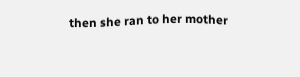then she ran to her mother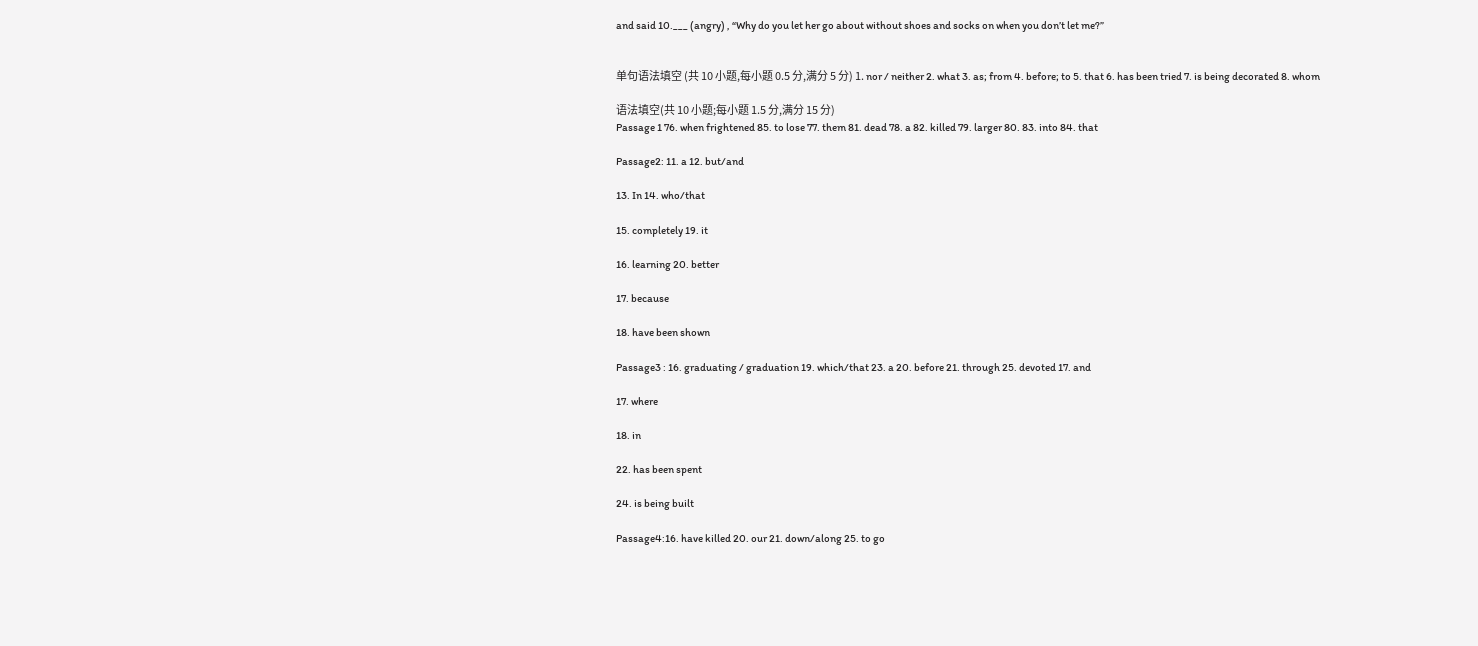and said 10.___ (angry) , “Why do you let her go about without shoes and socks on when you don’t let me?”


单句语法填空 (共 10 小题,每小题 0.5 分,满分 5 分) 1. nor / neither 2. what 3. as; from 4. before; to 5. that 6. has been tried 7. is being decorated 8. whom

语法填空(共 10 小题;每小题 1.5 分,满分 15 分)
Passage 1 76. when frightened 85. to lose 77. them 81. dead 78. a 82. killed 79. larger 80. 83. into 84. that

Passage2: 11. a 12. but/and

13. In 14. who/that

15. completely 19. it

16. learning 20. better

17. because

18. have been shown

Passage3 : 16. graduating / graduation 19. which/that 23. a 20. before 21. through 25. devoted 17. and

17. where

18. in

22. has been spent

24. is being built

Passage4:16. have killed 20. our 21. down/along 25. to go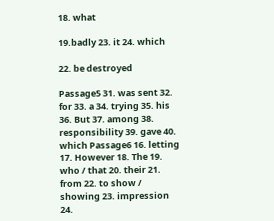18. what

19.badly 23. it 24. which

22. be destroyed

Passage5 31. was sent 32. for 33. a 34. trying 35. his 36. But 37. among 38. responsibility 39. gave 40. which Passage6 16. letting 17. However 18. The 19. who / that 20. their 21. from 22. to show / showing 23. impression 24.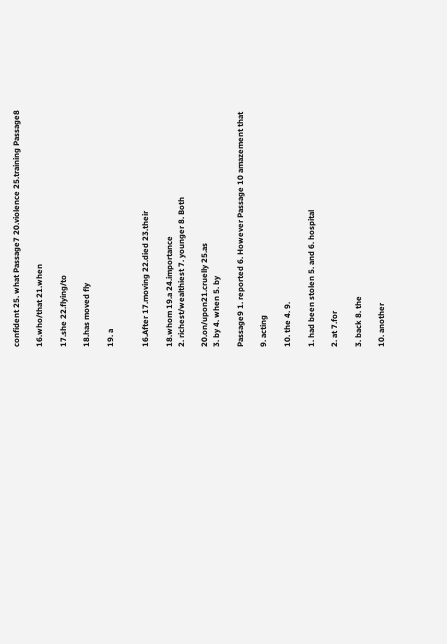confident 25. what Passage7 20.violence 25.training Passage8

16.who/that 21.when

17.she 22.flying/to

18.has moved fly

19. a


16.After 17.moving 22.died 23.their

18.whom 19.a 24.importance
2. richest/wealthiest 7. younger 8. Both

20.on/upon21.cruelly 25.as
3. by 4. when 5. by

Passage9 1. reported 6. However Passage 10 amazement that

9. acting

10. the 4. 9.

1. had been stolen 5. and 6. hospital

2. at 7.for

3. back 8. the

10. another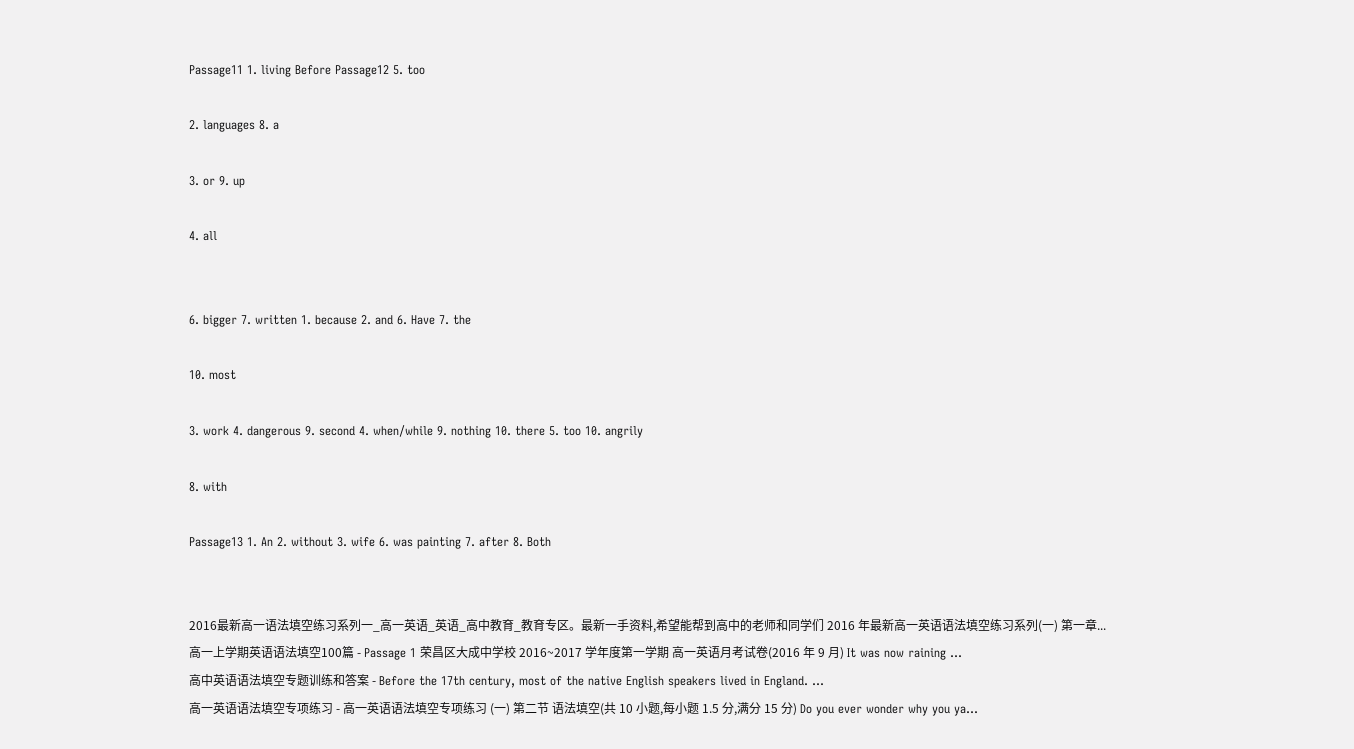Passage11 1. living Before Passage12 5. too

2. languages 8. a

3. or 9. up

4. all


6. bigger 7. written 1. because 2. and 6. Have 7. the

10. most

3. work 4. dangerous 9. second 4. when/while 9. nothing 10. there 5. too 10. angrily

8. with

Passage13 1. An 2. without 3. wife 6. was painting 7. after 8. Both


2016最新高一语法填空练习系列一_高一英语_英语_高中教育_教育专区。最新一手资料,希望能帮到高中的老师和同学们 2016 年最新高一英语语法填空练习系列(一) 第一章...
高一上学期英语语法填空100篇 - Passage 1 荣昌区大成中学校 2016~2017 学年度第一学期 高一英语月考试卷(2016 年 9 月) It was now raining ...
高中英语语法填空专题训练和答案 - Before the 17th century, most of the native English speakers lived in England. ...
高一英语语法填空专项练习 - 高一英语语法填空专项练习 (一) 第二节 语法填空(共 10 小题,每小题 1.5 分,满分 15 分) Do you ever wonder why you ya...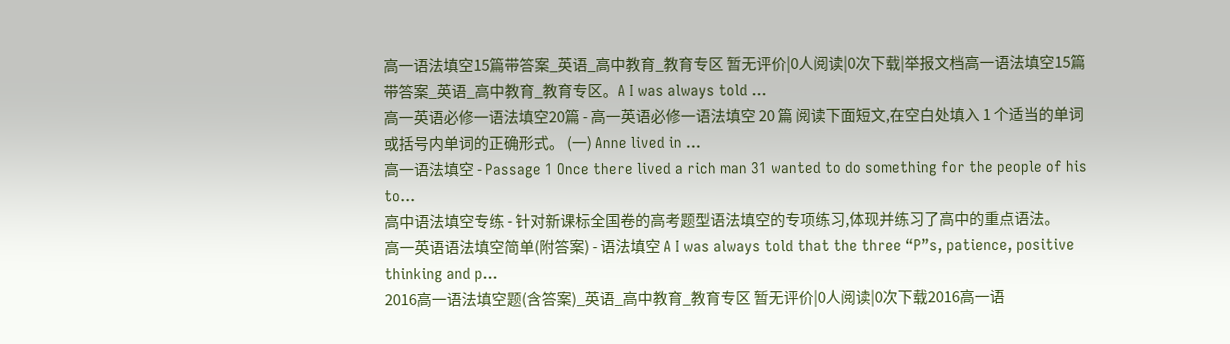高一语法填空15篇带答案_英语_高中教育_教育专区 暂无评价|0人阅读|0次下载|举报文档高一语法填空15篇带答案_英语_高中教育_教育专区。A I was always told ...
高一英语必修一语法填空20篇 - 高一英语必修一语法填空 20 篇 阅读下面短文,在空白处填入 1 个适当的单词或括号内单词的正确形式。 (一) Anne lived in ...
高一语法填空 - Passage 1 Once there lived a rich man 31 wanted to do something for the people of his to...
高中语法填空专练 - 针对新课标全国卷的高考题型语法填空的专项练习,体现并练习了高中的重点语法。
高一英语语法填空简单(附答案) - 语法填空 A I was always told that the three “P”s, patience, positive thinking and p...
2016高一语法填空题(含答案)_英语_高中教育_教育专区 暂无评价|0人阅读|0次下载2016高一语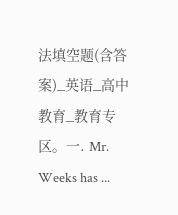法填空题(含答案)_英语_高中教育_教育专区。一. Mr. Weeks has ...